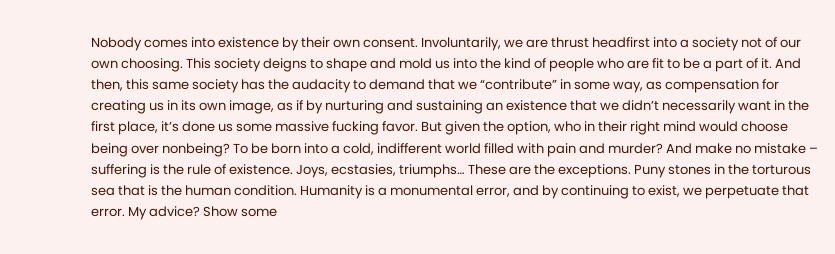Nobody comes into existence by their own consent. Involuntarily, we are thrust headfirst into a society not of our own choosing. This society deigns to shape and mold us into the kind of people who are fit to be a part of it. And then, this same society has the audacity to demand that we “contribute” in some way, as compensation for creating us in its own image, as if by nurturing and sustaining an existence that we didn’t necessarily want in the first place, it’s done us some massive fucking favor. But given the option, who in their right mind would choose being over nonbeing? To be born into a cold, indifferent world filled with pain and murder? And make no mistake – suffering is the rule of existence. Joys, ecstasies, triumphs… These are the exceptions. Puny stones in the torturous sea that is the human condition. Humanity is a monumental error, and by continuing to exist, we perpetuate that error. My advice? Show some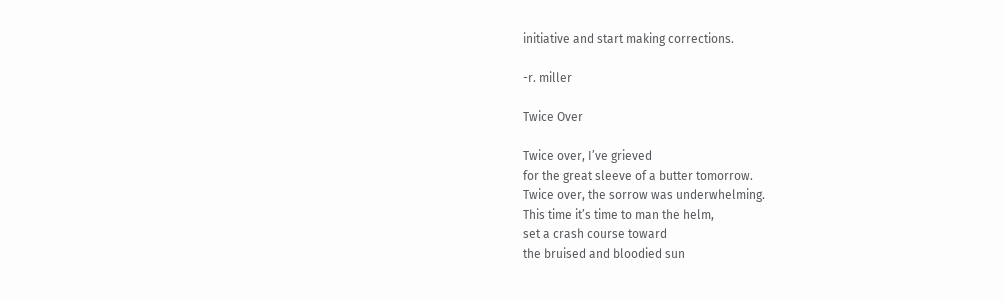initiative and start making corrections.

-r. miller

Twice Over

Twice over, I’ve grieved
for the great sleeve of a butter tomorrow.
Twice over, the sorrow was underwhelming.
This time it’s time to man the helm,
set a crash course toward
the bruised and bloodied sun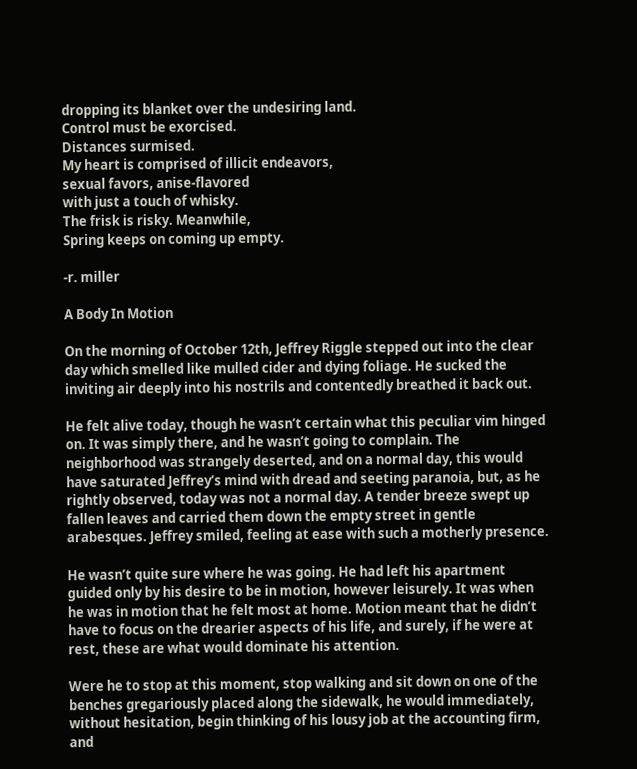dropping its blanket over the undesiring land.
Control must be exorcised.
Distances surmised.
My heart is comprised of illicit endeavors,
sexual favors, anise-flavored
with just a touch of whisky.
The frisk is risky. Meanwhile,
Spring keeps on coming up empty.

-r. miller

A Body In Motion

On the morning of October 12th, Jeffrey Riggle stepped out into the clear day which smelled like mulled cider and dying foliage. He sucked the inviting air deeply into his nostrils and contentedly breathed it back out.

He felt alive today, though he wasn’t certain what this peculiar vim hinged on. It was simply there, and he wasn’t going to complain. The neighborhood was strangely deserted, and on a normal day, this would have saturated Jeffrey’s mind with dread and seeting paranoia, but, as he rightly observed, today was not a normal day. A tender breeze swept up fallen leaves and carried them down the empty street in gentle arabesques. Jeffrey smiled, feeling at ease with such a motherly presence.

He wasn’t quite sure where he was going. He had left his apartment guided only by his desire to be in motion, however leisurely. It was when he was in motion that he felt most at home. Motion meant that he didn’t have to focus on the drearier aspects of his life, and surely, if he were at rest, these are what would dominate his attention.

Were he to stop at this moment, stop walking and sit down on one of the benches gregariously placed along the sidewalk, he would immediately, without hesitation, begin thinking of his lousy job at the accounting firm, and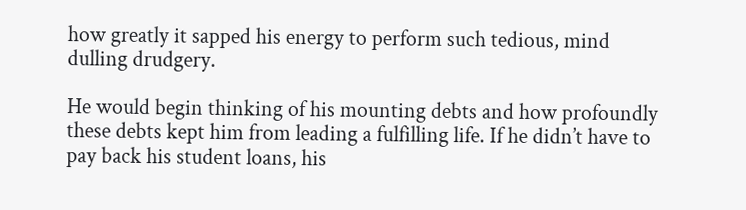how greatly it sapped his energy to perform such tedious, mind dulling drudgery.

He would begin thinking of his mounting debts and how profoundly these debts kept him from leading a fulfilling life. If he didn’t have to pay back his student loans, his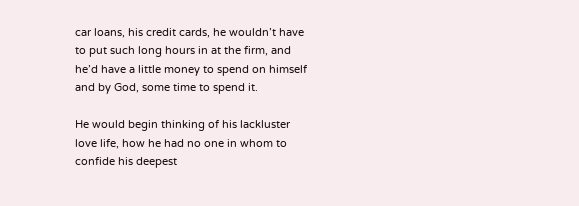car loans, his credit cards, he wouldn’t have to put such long hours in at the firm, and he’d have a little money to spend on himself and by God, some time to spend it.

He would begin thinking of his lackluster love life, how he had no one in whom to confide his deepest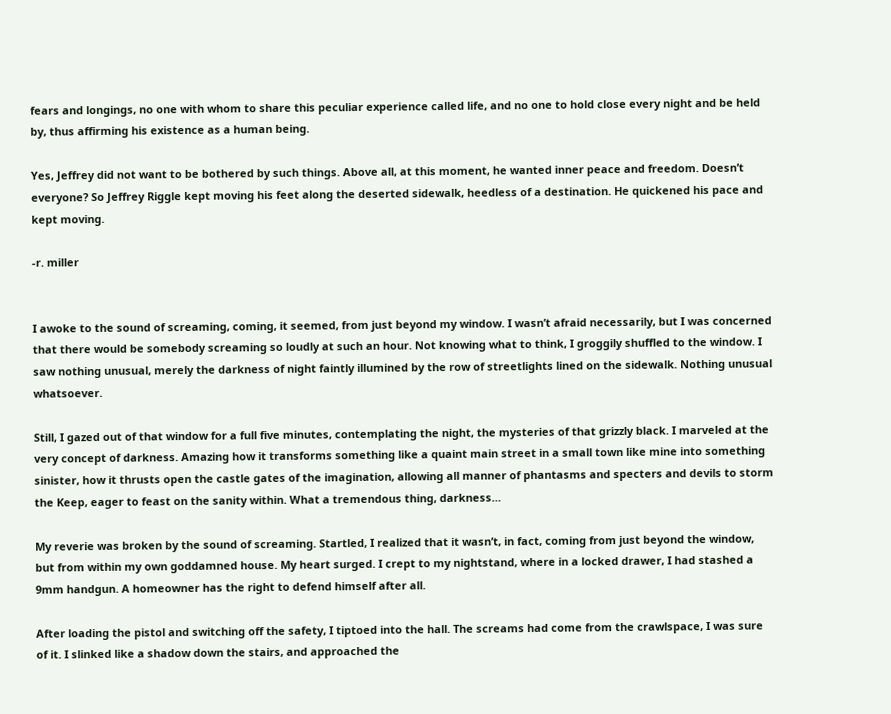fears and longings, no one with whom to share this peculiar experience called life, and no one to hold close every night and be held by, thus affirming his existence as a human being.

Yes, Jeffrey did not want to be bothered by such things. Above all, at this moment, he wanted inner peace and freedom. Doesn’t everyone? So Jeffrey Riggle kept moving his feet along the deserted sidewalk, heedless of a destination. He quickened his pace and kept moving.

-r. miller


I awoke to the sound of screaming, coming, it seemed, from just beyond my window. I wasn’t afraid necessarily, but I was concerned that there would be somebody screaming so loudly at such an hour. Not knowing what to think, I groggily shuffled to the window. I saw nothing unusual, merely the darkness of night faintly illumined by the row of streetlights lined on the sidewalk. Nothing unusual whatsoever.

Still, I gazed out of that window for a full five minutes, contemplating the night, the mysteries of that grizzly black. I marveled at the very concept of darkness. Amazing how it transforms something like a quaint main street in a small town like mine into something sinister, how it thrusts open the castle gates of the imagination, allowing all manner of phantasms and specters and devils to storm the Keep, eager to feast on the sanity within. What a tremendous thing, darkness…

My reverie was broken by the sound of screaming. Startled, I realized that it wasn’t, in fact, coming from just beyond the window, but from within my own goddamned house. My heart surged. I crept to my nightstand, where in a locked drawer, I had stashed a 9mm handgun. A homeowner has the right to defend himself after all.

After loading the pistol and switching off the safety, I tiptoed into the hall. The screams had come from the crawlspace, I was sure of it. I slinked like a shadow down the stairs, and approached the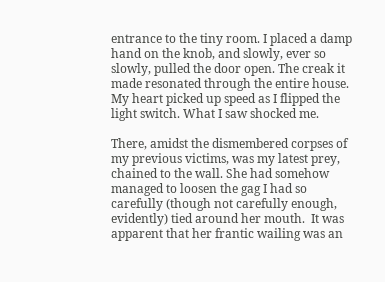entrance to the tiny room. I placed a damp hand on the knob, and slowly, ever so slowly, pulled the door open. The creak it made resonated through the entire house. My heart picked up speed as I flipped the light switch. What I saw shocked me.

There, amidst the dismembered corpses of my previous victims, was my latest prey, chained to the wall. She had somehow managed to loosen the gag I had so carefully (though not carefully enough, evidently) tied around her mouth.  It was apparent that her frantic wailing was an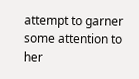attempt to garner some attention to her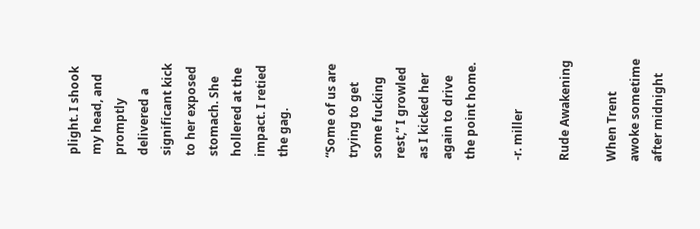plight. I shook my head, and promptly delivered a significant kick to her exposed stomach. She hollered at the impact. I retied the gag.

“Some of us are trying to get some fucking rest,” I growled as I kicked her again to drive the point home.

-r. miller

Rude Awakening

When Trent awoke sometime after midnight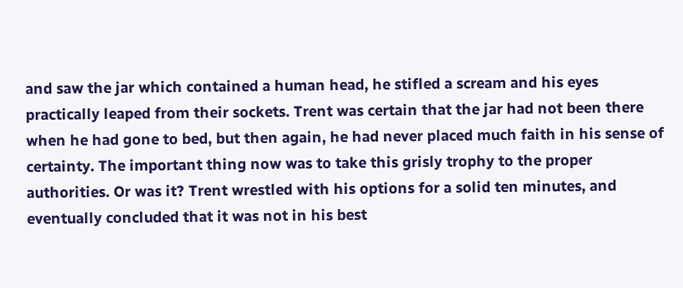and saw the jar which contained a human head, he stifled a scream and his eyes practically leaped from their sockets. Trent was certain that the jar had not been there when he had gone to bed, but then again, he had never placed much faith in his sense of certainty. The important thing now was to take this grisly trophy to the proper authorities. Or was it? Trent wrestled with his options for a solid ten minutes, and eventually concluded that it was not in his best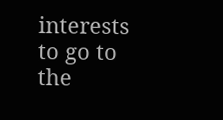interests to go to the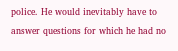police. He would inevitably have to answer questions for which he had no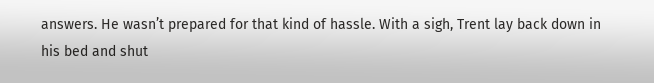answers. He wasn’t prepared for that kind of hassle. With a sigh, Trent lay back down in his bed and shut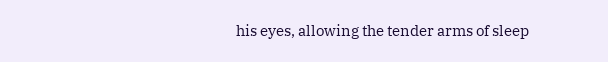his eyes, allowing the tender arms of sleep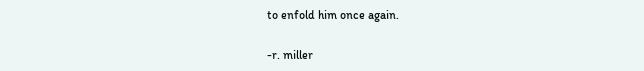to enfold him once again.

-r. miller